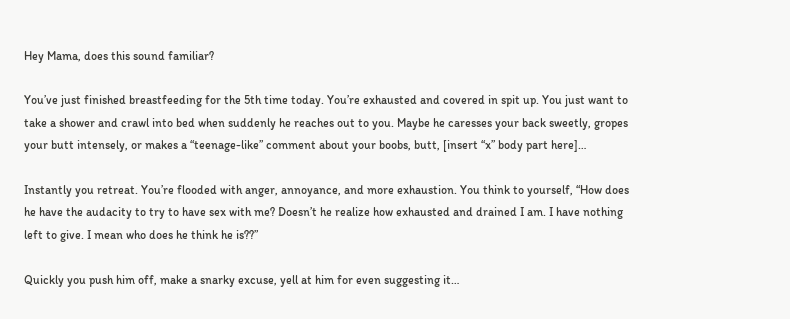Hey Mama, does this sound familiar?

You’ve just finished breastfeeding for the 5th time today. You’re exhausted and covered in spit up. You just want to take a shower and crawl into bed when suddenly he reaches out to you. Maybe he caresses your back sweetly, gropes your butt intensely, or makes a “teenage-like” comment about your boobs, butt, [insert “x” body part here]…

Instantly you retreat. You’re flooded with anger, annoyance, and more exhaustion. You think to yourself, “How does he have the audacity to try to have sex with me? Doesn’t he realize how exhausted and drained I am. I have nothing left to give. I mean who does he think he is??”

Quickly you push him off, make a snarky excuse, yell at him for even suggesting it…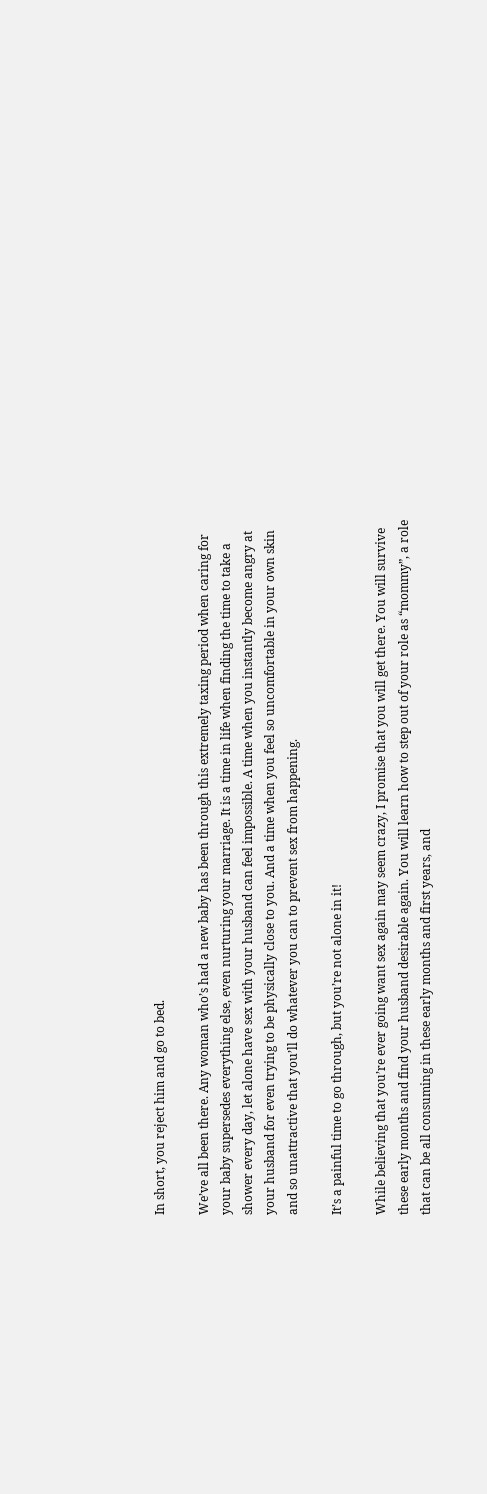In short, you reject him and go to bed.

We’ve all been there. Any woman who’s had a new baby has been through this extremely taxing period when caring for your baby supersedes everything else, even nurturing your marriage. It is a time in life when finding the time to take a shower every day, let alone have sex with your husband can feel impossible. A time when you instantly become angry at your husband for even trying to be physically close to you. And a time when you feel so uncomfortable in your own skin and so unattractive that you’ll do whatever you can to prevent sex from happening.

It’s a painful time to go through, but you’re not alone in it!

While believing that you’re ever going want sex again may seem crazy, I promise that you will get there. You will survive these early months and find your husband desirable again. You will learn how to step out of your role as “mommy”, a role that can be all consuming in these early months and first years, and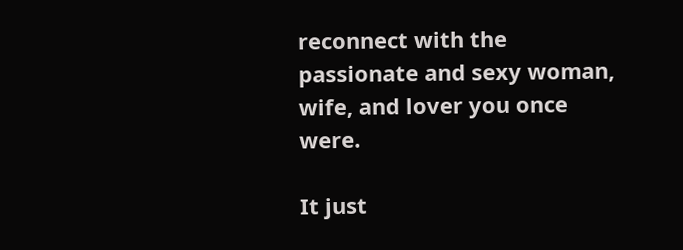reconnect with the passionate and sexy woman, wife, and lover you once were.

It just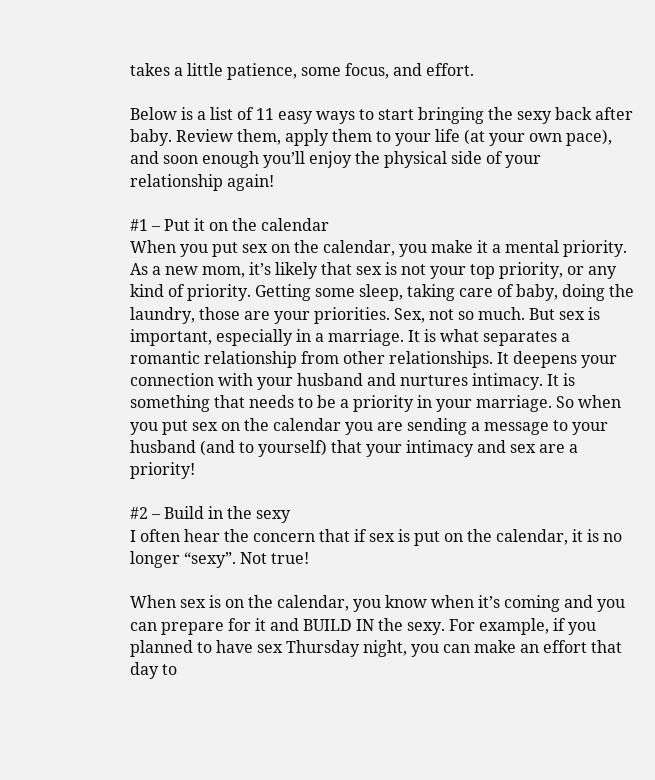takes a little patience, some focus, and effort.

Below is a list of 11 easy ways to start bringing the sexy back after baby. Review them, apply them to your life (at your own pace), and soon enough you’ll enjoy the physical side of your relationship again!

#1 – Put it on the calendar
When you put sex on the calendar, you make it a mental priority. As a new mom, it’s likely that sex is not your top priority, or any kind of priority. Getting some sleep, taking care of baby, doing the laundry, those are your priorities. Sex, not so much. But sex is important, especially in a marriage. It is what separates a romantic relationship from other relationships. It deepens your connection with your husband and nurtures intimacy. It is something that needs to be a priority in your marriage. So when you put sex on the calendar you are sending a message to your husband (and to yourself) that your intimacy and sex are a priority!

#2 – Build in the sexy
I often hear the concern that if sex is put on the calendar, it is no longer “sexy”. Not true!

When sex is on the calendar, you know when it’s coming and you can prepare for it and BUILD IN the sexy. For example, if you planned to have sex Thursday night, you can make an effort that day to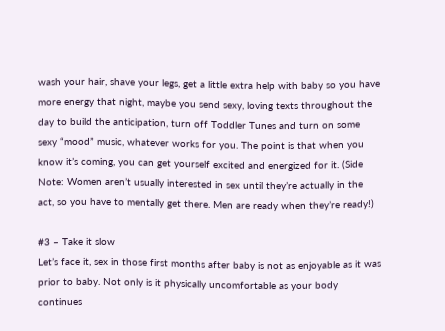wash your hair, shave your legs, get a little extra help with baby so you have more energy that night, maybe you send sexy, loving texts throughout the day to build the anticipation, turn off Toddler Tunes and turn on some sexy “mood” music, whatever works for you. The point is that when you know it’s coming, you can get yourself excited and energized for it. (Side Note: Women aren’t usually interested in sex until they’re actually in the act, so you have to mentally get there. Men are ready when they’re ready!)

#3 – Take it slow
Let’s face it, sex in those first months after baby is not as enjoyable as it was prior to baby. Not only is it physically uncomfortable as your body continues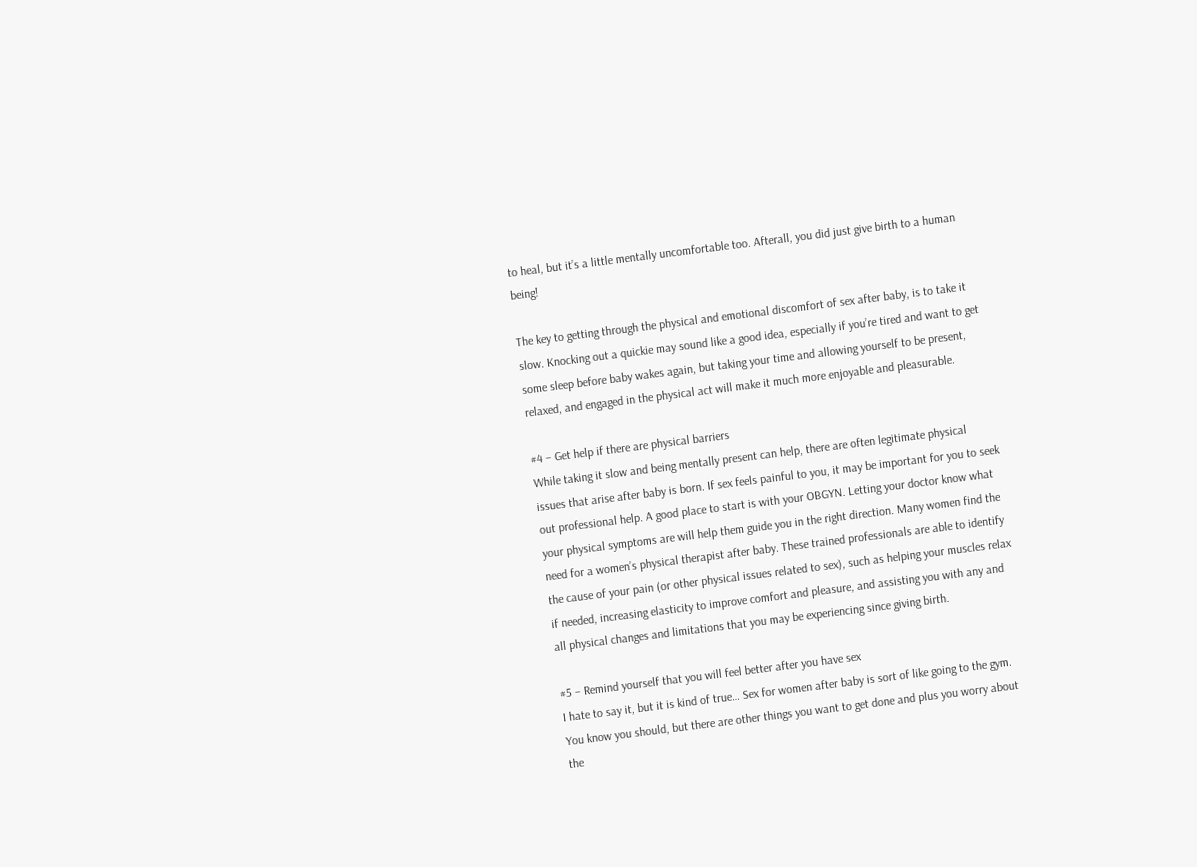to heal, but it’s a little mentally uncomfortable too. Afterall, you did just give birth to a human being!

The key to getting through the physical and emotional discomfort of sex after baby, is to take it slow. Knocking out a quickie may sound like a good idea, especially if you’re tired and want to get some sleep before baby wakes again, but taking your time and allowing yourself to be present, relaxed, and engaged in the physical act will make it much more enjoyable and pleasurable.

#4 – Get help if there are physical barriers
While taking it slow and being mentally present can help, there are often legitimate physical issues that arise after baby is born. If sex feels painful to you, it may be important for you to seek out professional help. A good place to start is with your OBGYN. Letting your doctor know what your physical symptoms are will help them guide you in the right direction. Many women find the need for a women’s physical therapist after baby. These trained professionals are able to identify the cause of your pain (or other physical issues related to sex), such as helping your muscles relax if needed, increasing elasticity to improve comfort and pleasure, and assisting you with any and all physical changes and limitations that you may be experiencing since giving birth.

#5 – Remind yourself that you will feel better after you have sex
I hate to say it, but it is kind of true… Sex for women after baby is sort of like going to the gym. You know you should, but there are other things you want to get done and plus you worry about the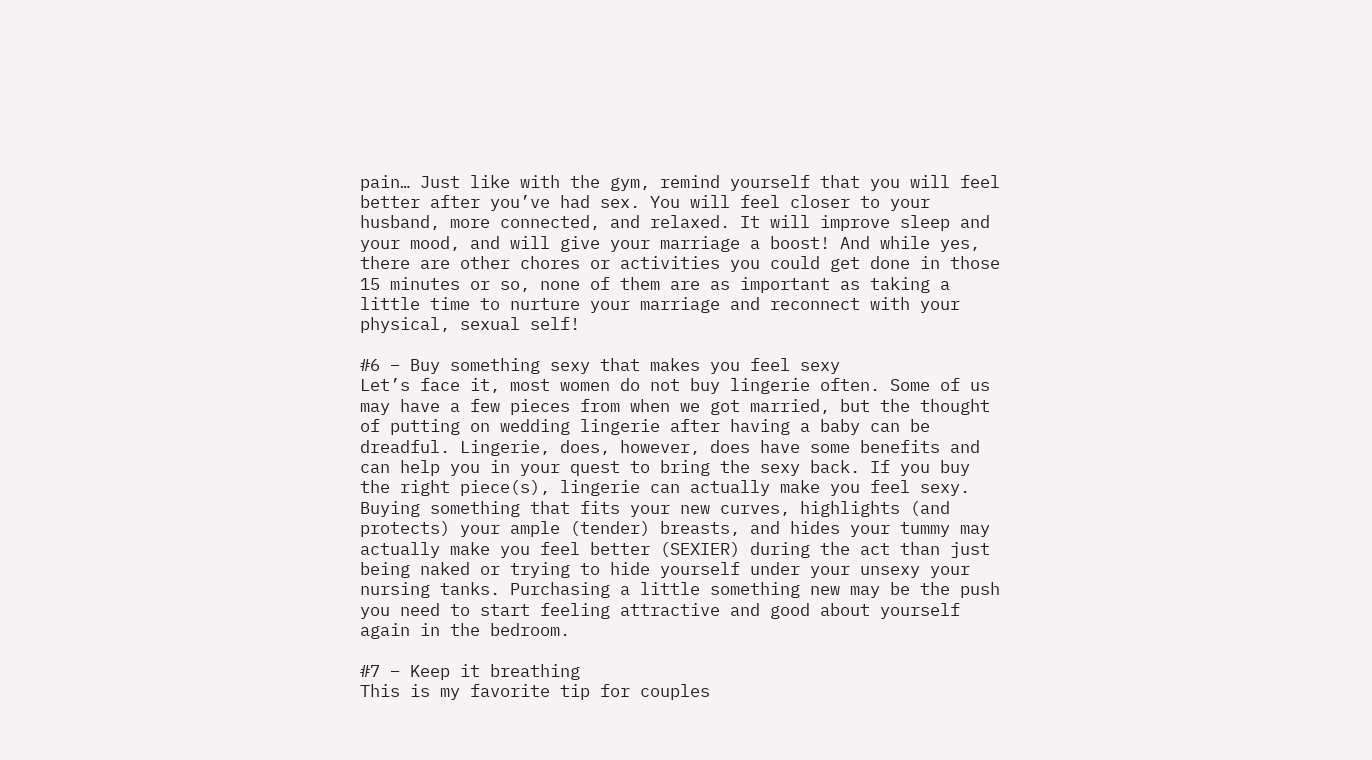pain… Just like with the gym, remind yourself that you will feel better after you’ve had sex. You will feel closer to your husband, more connected, and relaxed. It will improve sleep and your mood, and will give your marriage a boost! And while yes, there are other chores or activities you could get done in those 15 minutes or so, none of them are as important as taking a little time to nurture your marriage and reconnect with your physical, sexual self!

#6 – Buy something sexy that makes you feel sexy
Let’s face it, most women do not buy lingerie often. Some of us may have a few pieces from when we got married, but the thought of putting on wedding lingerie after having a baby can be dreadful. Lingerie, does, however, does have some benefits and can help you in your quest to bring the sexy back. If you buy the right piece(s), lingerie can actually make you feel sexy. Buying something that fits your new curves, highlights (and protects) your ample (tender) breasts, and hides your tummy may actually make you feel better (SEXIER) during the act than just being naked or trying to hide yourself under your unsexy your nursing tanks. Purchasing a little something new may be the push you need to start feeling attractive and good about yourself again in the bedroom.

#7 – Keep it breathing
This is my favorite tip for couples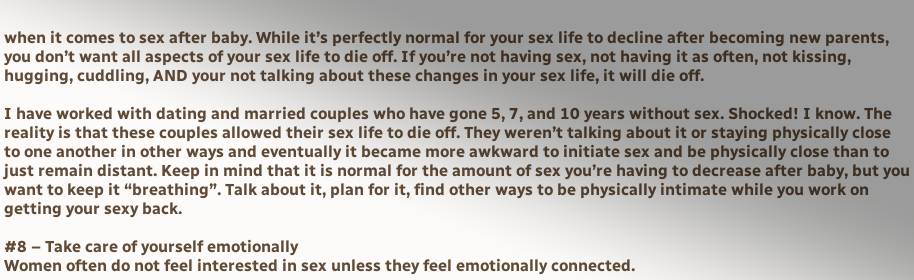when it comes to sex after baby. While it’s perfectly normal for your sex life to decline after becoming new parents, you don’t want all aspects of your sex life to die off. If you’re not having sex, not having it as often, not kissing, hugging, cuddling, AND your not talking about these changes in your sex life, it will die off.

I have worked with dating and married couples who have gone 5, 7, and 10 years without sex. Shocked! I know. The reality is that these couples allowed their sex life to die off. They weren’t talking about it or staying physically close to one another in other ways and eventually it became more awkward to initiate sex and be physically close than to just remain distant. Keep in mind that it is normal for the amount of sex you’re having to decrease after baby, but you want to keep it “breathing”. Talk about it, plan for it, find other ways to be physically intimate while you work on getting your sexy back.

#8 – Take care of yourself emotionally
Women often do not feel interested in sex unless they feel emotionally connected.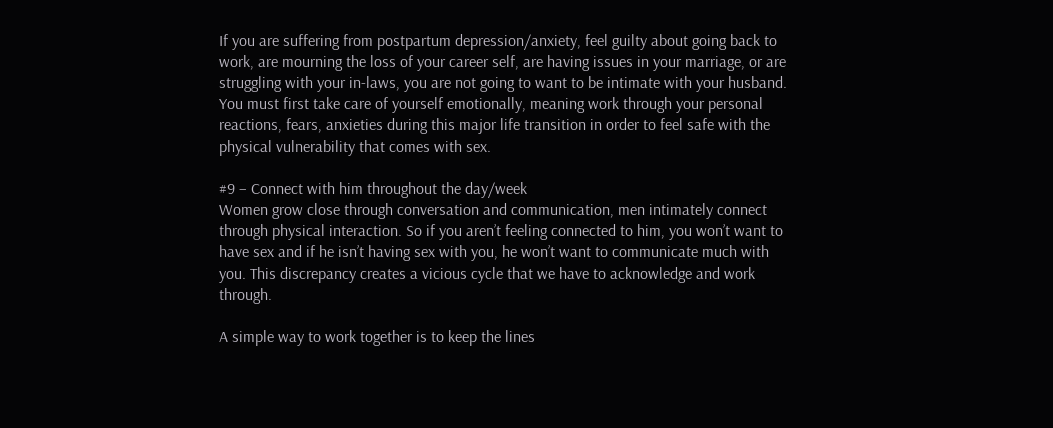If you are suffering from postpartum depression/anxiety, feel guilty about going back to work, are mourning the loss of your career self, are having issues in your marriage, or are struggling with your in-laws, you are not going to want to be intimate with your husband. You must first take care of yourself emotionally, meaning work through your personal reactions, fears, anxieties during this major life transition in order to feel safe with the physical vulnerability that comes with sex.

#9 – Connect with him throughout the day/week
Women grow close through conversation and communication, men intimately connect through physical interaction. So if you aren’t feeling connected to him, you won’t want to have sex and if he isn’t having sex with you, he won’t want to communicate much with you. This discrepancy creates a vicious cycle that we have to acknowledge and work through.

A simple way to work together is to keep the lines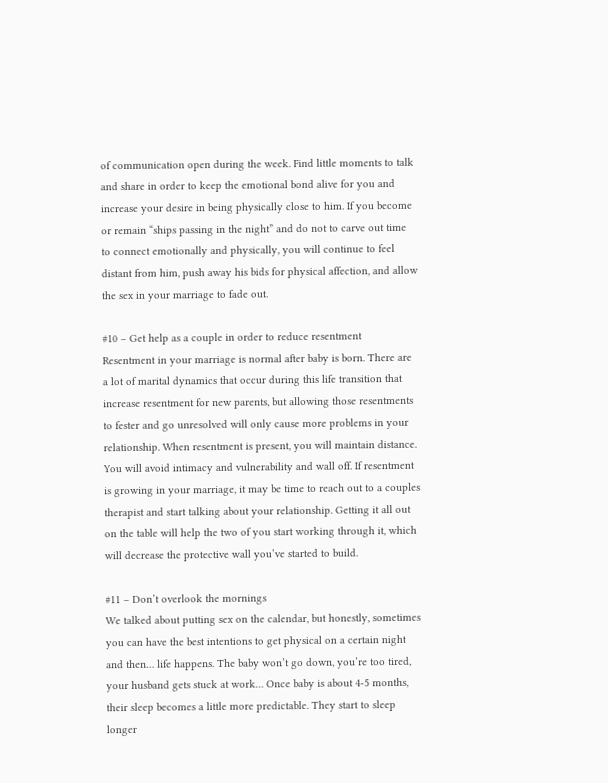of communication open during the week. Find little moments to talk and share in order to keep the emotional bond alive for you and increase your desire in being physically close to him. If you become or remain “ships passing in the night” and do not to carve out time to connect emotionally and physically, you will continue to feel distant from him, push away his bids for physical affection, and allow the sex in your marriage to fade out.

#10 – Get help as a couple in order to reduce resentment
Resentment in your marriage is normal after baby is born. There are a lot of marital dynamics that occur during this life transition that increase resentment for new parents, but allowing those resentments to fester and go unresolved will only cause more problems in your relationship. When resentment is present, you will maintain distance. You will avoid intimacy and vulnerability and wall off. If resentment is growing in your marriage, it may be time to reach out to a couples therapist and start talking about your relationship. Getting it all out on the table will help the two of you start working through it, which will decrease the protective wall you’ve started to build.

#11 – Don’t overlook the mornings
We talked about putting sex on the calendar, but honestly, sometimes you can have the best intentions to get physical on a certain night and then… life happens. The baby won’t go down, you’re too tired, your husband gets stuck at work… Once baby is about 4-5 months, their sleep becomes a little more predictable. They start to sleep longer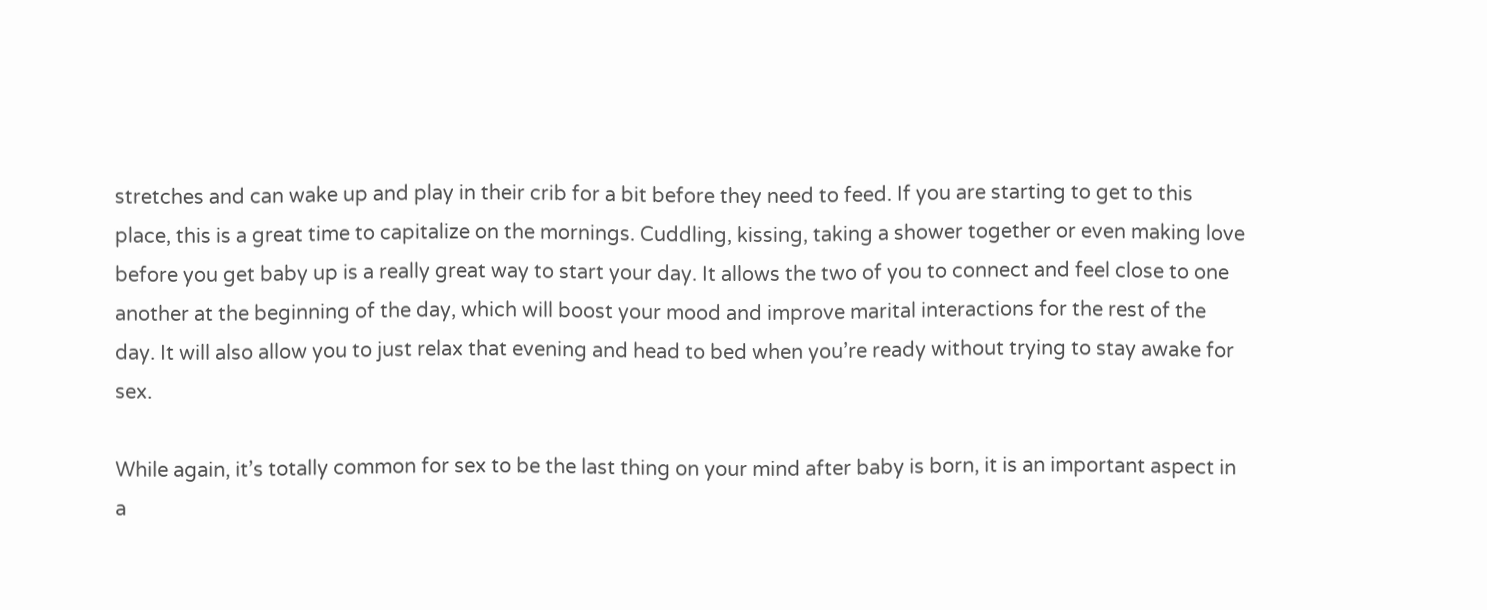stretches and can wake up and play in their crib for a bit before they need to feed. If you are starting to get to this place, this is a great time to capitalize on the mornings. Cuddling, kissing, taking a shower together or even making love before you get baby up is a really great way to start your day. It allows the two of you to connect and feel close to one another at the beginning of the day, which will boost your mood and improve marital interactions for the rest of the day. It will also allow you to just relax that evening and head to bed when you’re ready without trying to stay awake for sex.

While again, it’s totally common for sex to be the last thing on your mind after baby is born, it is an important aspect in a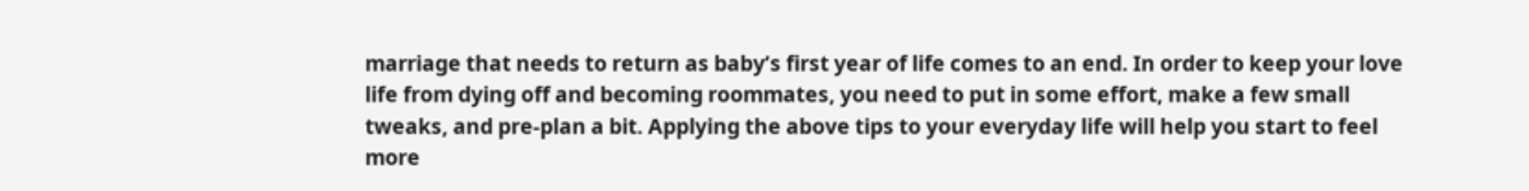marriage that needs to return as baby’s first year of life comes to an end. In order to keep your love life from dying off and becoming roommates, you need to put in some effort, make a few small tweaks, and pre-plan a bit. Applying the above tips to your everyday life will help you start to feel more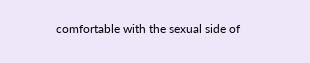comfortable with the sexual side of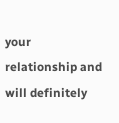your relationship and will definitely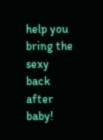help you bring the sexy back after baby!